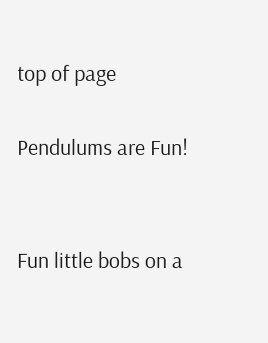top of page

Pendulums are Fun!


Fun little bobs on a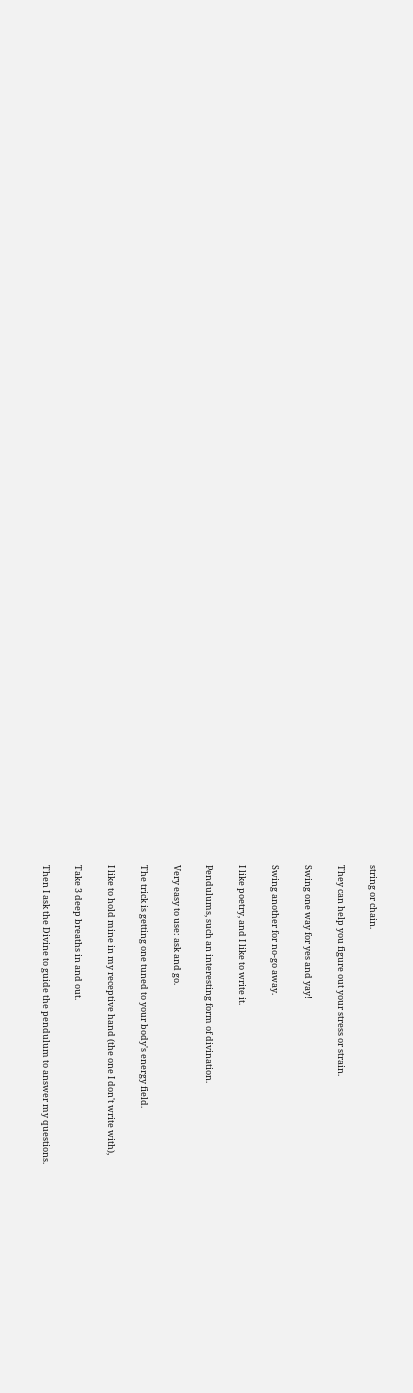string or chain.

They can help you figure out your stress or strain.

Swing one way for yes and yay!

Swing another for no-go away.

I like poetry, and I like to write it.

Pendulums, such an interesting form of divination.

Very easy to use: ask and go.

The trick is getting one tuned to your body's energy field.

I like to hold mine in my receptive hand (the one I don't write with),

Take 3 deep breaths in and out.

Then I ask the Divine to guide the pendulum to answer my questions.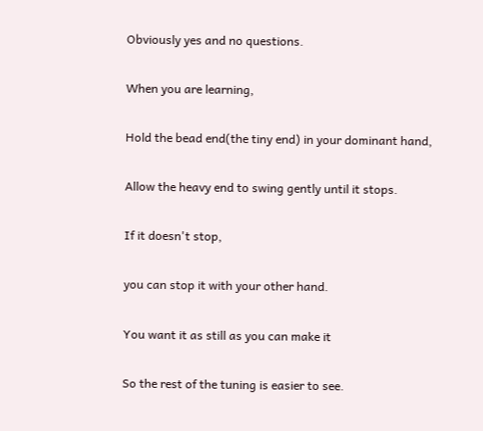Obviously yes and no questions.

When you are learning,

Hold the bead end(the tiny end) in your dominant hand,

Allow the heavy end to swing gently until it stops.

If it doesn't stop,

you can stop it with your other hand.

You want it as still as you can make it

So the rest of the tuning is easier to see.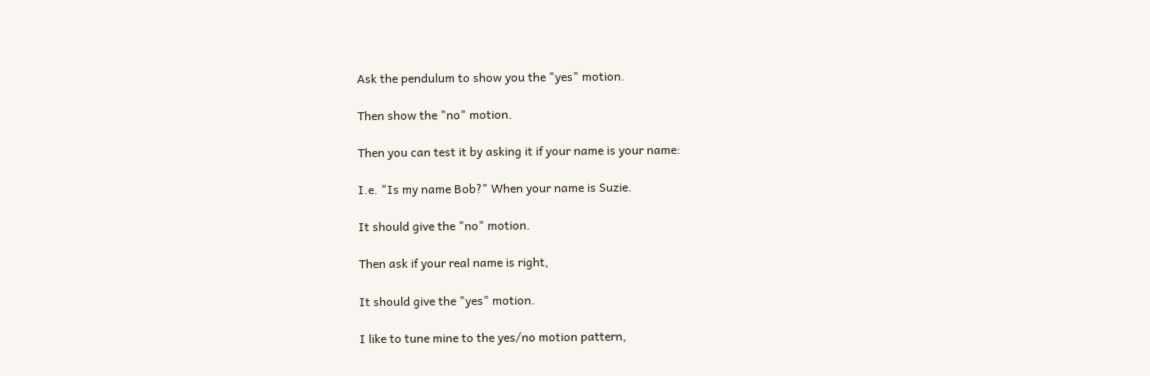Ask the pendulum to show you the "yes" motion.

Then show the "no" motion.

Then you can test it by asking it if your name is your name:

I.e. "Is my name Bob?" When your name is Suzie.

It should give the "no" motion.

Then ask if your real name is right,

It should give the "yes" motion.

I like to tune mine to the yes/no motion pattern,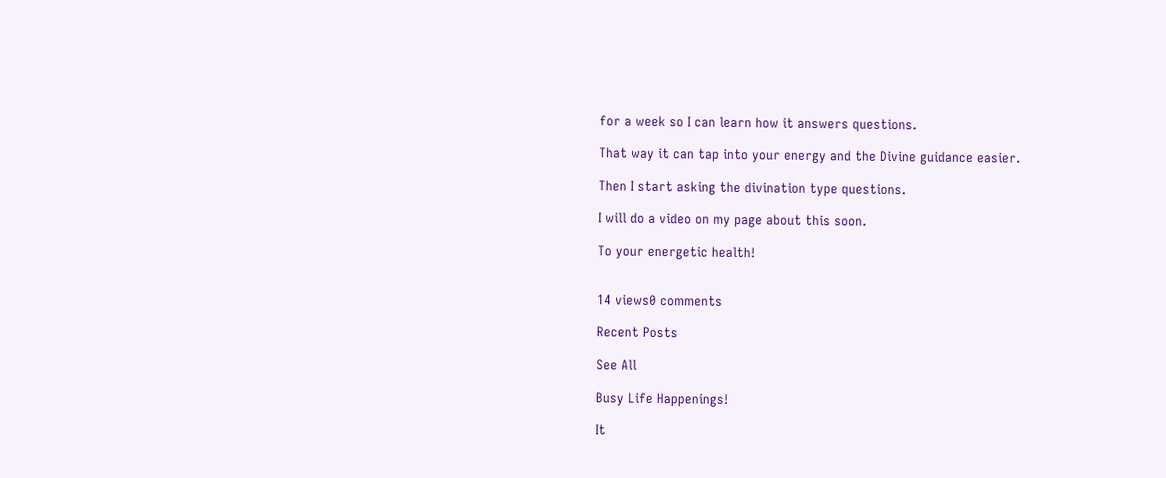for a week so I can learn how it answers questions.

That way it can tap into your energy and the Divine guidance easier.

Then I start asking the divination type questions.

I will do a video on my page about this soon.

To your energetic health!


14 views0 comments

Recent Posts

See All

Busy Life Happenings!

It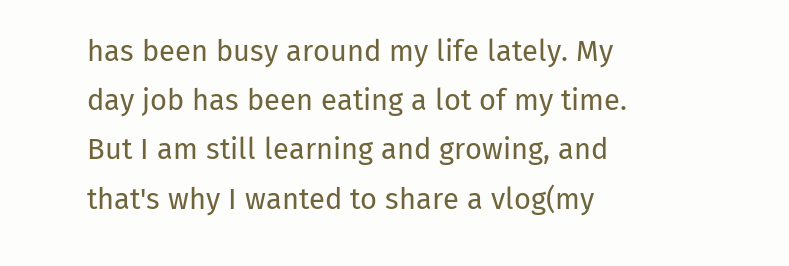has been busy around my life lately. My day job has been eating a lot of my time. But I am still learning and growing, and that's why I wanted to share a vlog(my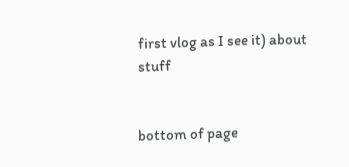first vlog as I see it) about stuff


bottom of page